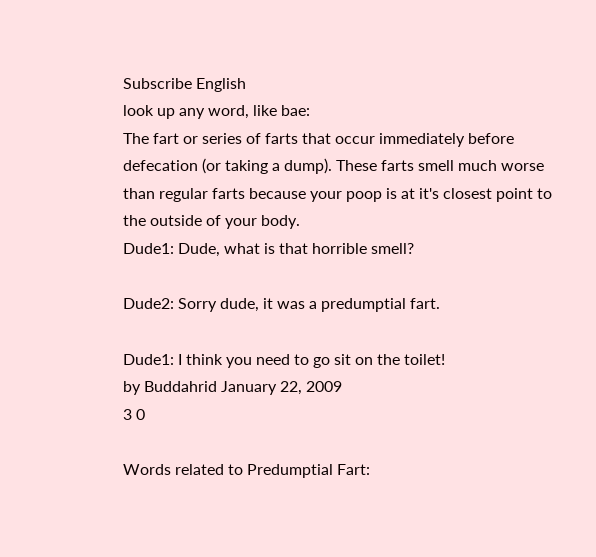Subscribe English
look up any word, like bae:
The fart or series of farts that occur immediately before defecation (or taking a dump). These farts smell much worse than regular farts because your poop is at it's closest point to the outside of your body.
Dude1: Dude, what is that horrible smell?

Dude2: Sorry dude, it was a predumptial fart.

Dude1: I think you need to go sit on the toilet!
by Buddahrid January 22, 2009
3 0

Words related to Predumptial Fart: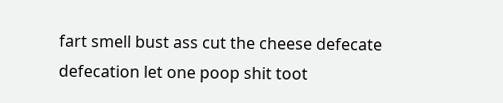fart smell bust ass cut the cheese defecate defecation let one poop shit toot